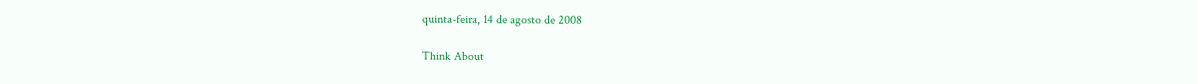quinta-feira, 14 de agosto de 2008

Think About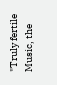"Truly fertile Music, the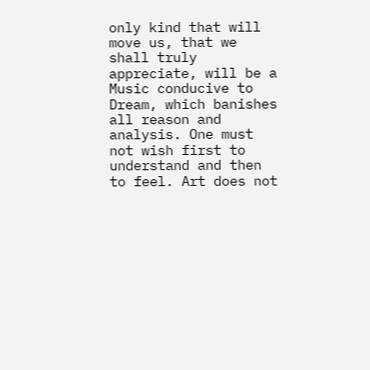only kind that will move us, that we shall truly appreciate, will be a Music conducive to Dream, which banishes all reason and analysis. One must not wish first to understand and then to feel. Art does not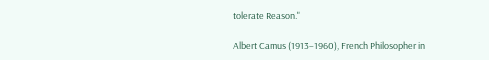tolerate Reason."

Albert Camus (1913–1960), French Philosopher in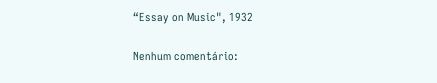“Essay on Music", 1932

Nenhum comentário: